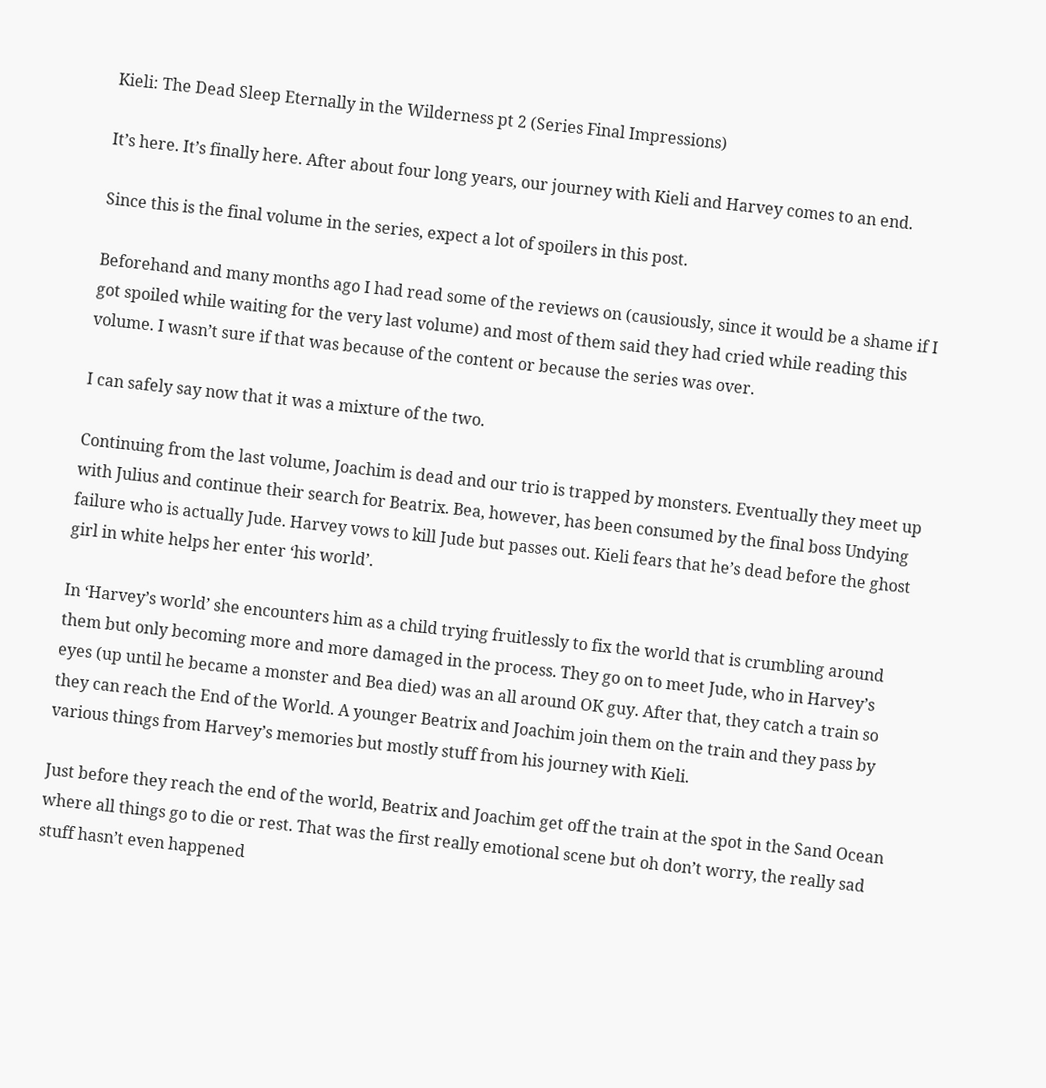Kieli: The Dead Sleep Eternally in the Wilderness pt 2 (Series Final Impressions)

It’s here. It’s finally here. After about four long years, our journey with Kieli and Harvey comes to an end.

Since this is the final volume in the series, expect a lot of spoilers in this post.

Beforehand and many months ago I had read some of the reviews on (causiously, since it would be a shame if I got spoiled while waiting for the very last volume) and most of them said they had cried while reading this volume. I wasn’t sure if that was because of the content or because the series was over.

I can safely say now that it was a mixture of the two.

Continuing from the last volume, Joachim is dead and our trio is trapped by monsters. Eventually they meet up with Julius and continue their search for Beatrix. Bea, however, has been consumed by the final boss Undying failure who is actually Jude. Harvey vows to kill Jude but passes out. Kieli fears that he’s dead before the ghost girl in white helps her enter ‘his world’.

In ‘Harvey’s world’ she encounters him as a child trying fruitlessly to fix the world that is crumbling around them but only becoming more and more damaged in the process. They go on to meet Jude, who in Harvey’s eyes (up until he became a monster and Bea died) was an all around OK guy. After that, they catch a train so they can reach the End of the World. A younger Beatrix and Joachim join them on the train and they pass by various things from Harvey’s memories but mostly stuff from his journey with Kieli.

Just before they reach the end of the world, Beatrix and Joachim get off the train at the spot in the Sand Ocean where all things go to die or rest. That was the first really emotional scene but oh don’t worry, the really sad stuff hasn’t even happened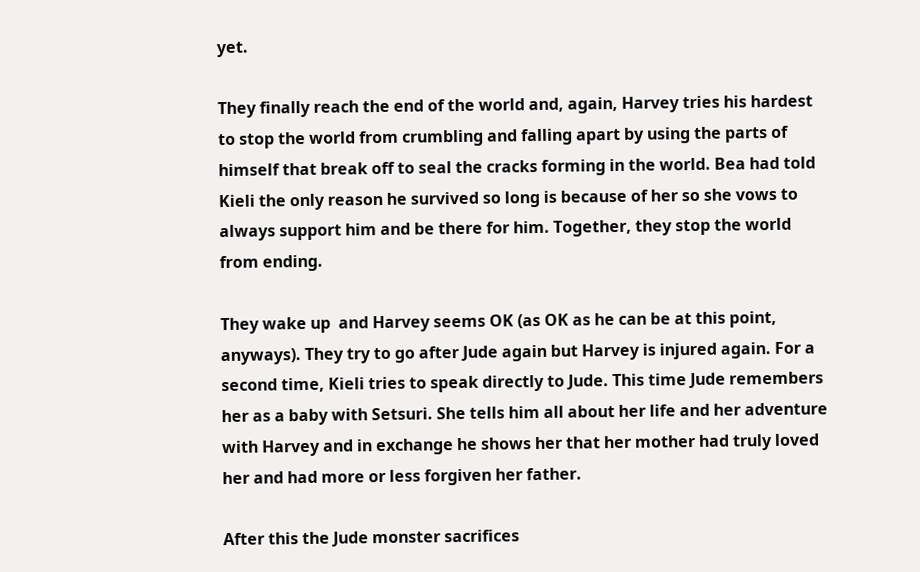yet.

They finally reach the end of the world and, again, Harvey tries his hardest to stop the world from crumbling and falling apart by using the parts of himself that break off to seal the cracks forming in the world. Bea had told Kieli the only reason he survived so long is because of her so she vows to always support him and be there for him. Together, they stop the world from ending.

They wake up  and Harvey seems OK (as OK as he can be at this point, anyways). They try to go after Jude again but Harvey is injured again. For a second time, Kieli tries to speak directly to Jude. This time Jude remembers her as a baby with Setsuri. She tells him all about her life and her adventure with Harvey and in exchange he shows her that her mother had truly loved her and had more or less forgiven her father.

After this the Jude monster sacrifices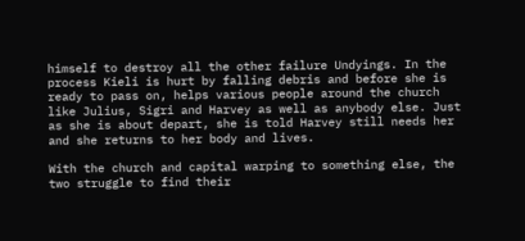himself to destroy all the other failure Undyings. In the process Kieli is hurt by falling debris and before she is ready to pass on, helps various people around the church like Julius, Sigri and Harvey as well as anybody else. Just as she is about depart, she is told Harvey still needs her and she returns to her body and lives.

With the church and capital warping to something else, the two struggle to find their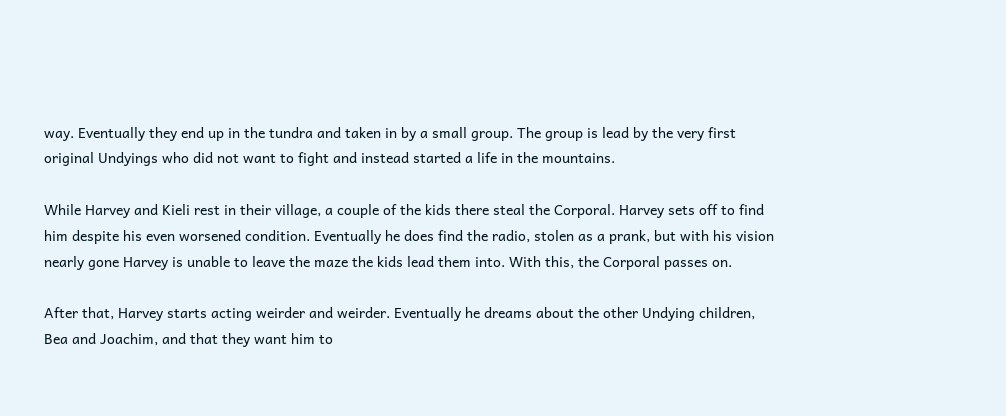way. Eventually they end up in the tundra and taken in by a small group. The group is lead by the very first original Undyings who did not want to fight and instead started a life in the mountains.

While Harvey and Kieli rest in their village, a couple of the kids there steal the Corporal. Harvey sets off to find him despite his even worsened condition. Eventually he does find the radio, stolen as a prank, but with his vision nearly gone Harvey is unable to leave the maze the kids lead them into. With this, the Corporal passes on.

After that, Harvey starts acting weirder and weirder. Eventually he dreams about the other Undying children, Bea and Joachim, and that they want him to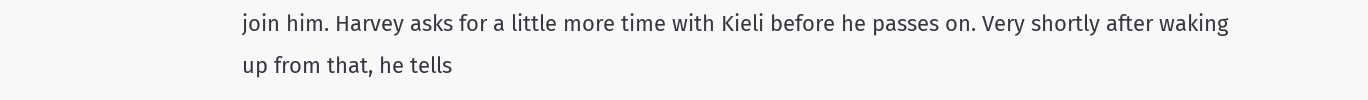join him. Harvey asks for a little more time with Kieli before he passes on. Very shortly after waking up from that, he tells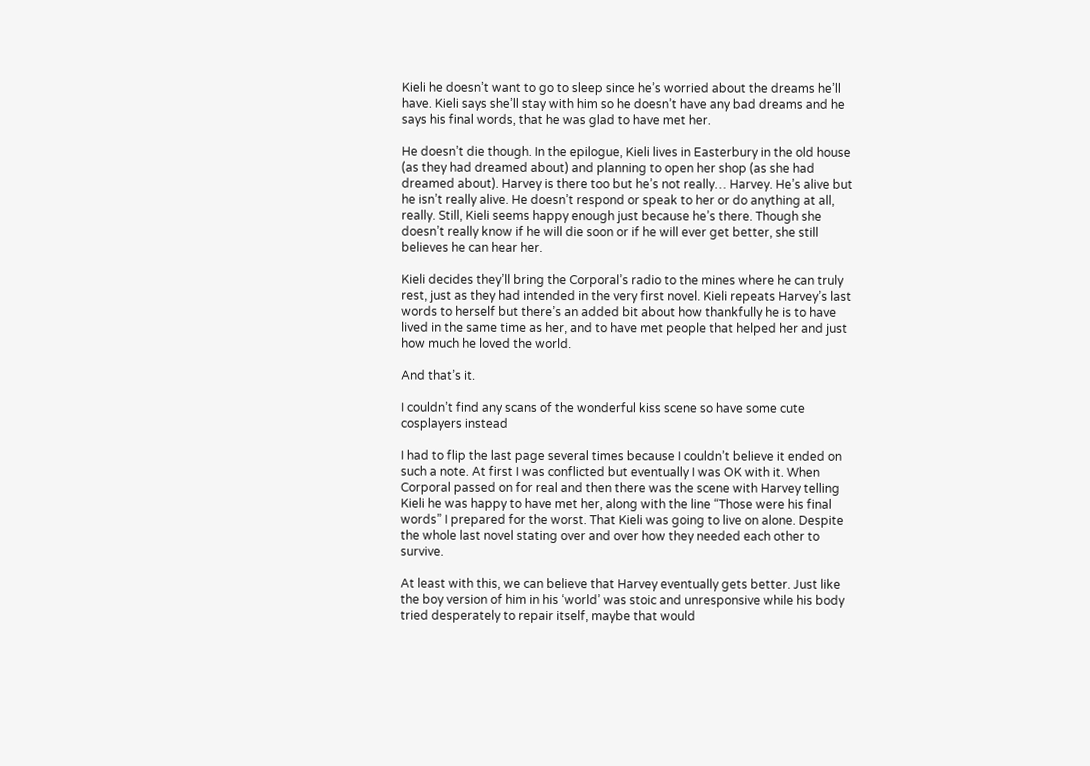Kieli he doesn’t want to go to sleep since he’s worried about the dreams he’ll have. Kieli says she’ll stay with him so he doesn’t have any bad dreams and he says his final words, that he was glad to have met her.

He doesn’t die though. In the epilogue, Kieli lives in Easterbury in the old house (as they had dreamed about) and planning to open her shop (as she had dreamed about). Harvey is there too but he’s not really… Harvey. He’s alive but he isn’t really alive. He doesn’t respond or speak to her or do anything at all, really. Still, Kieli seems happy enough just because he’s there. Though she doesn’t really know if he will die soon or if he will ever get better, she still believes he can hear her.

Kieli decides they’ll bring the Corporal’s radio to the mines where he can truly rest, just as they had intended in the very first novel. Kieli repeats Harvey’s last words to herself but there’s an added bit about how thankfully he is to have lived in the same time as her, and to have met people that helped her and just how much he loved the world.

And that’s it.

I couldn’t find any scans of the wonderful kiss scene so have some cute cosplayers instead

I had to flip the last page several times because I couldn’t believe it ended on such a note. At first I was conflicted but eventually I was OK with it. When Corporal passed on for real and then there was the scene with Harvey telling Kieli he was happy to have met her, along with the line “Those were his final words” I prepared for the worst. That Kieli was going to live on alone. Despite the whole last novel stating over and over how they needed each other to survive.

At least with this, we can believe that Harvey eventually gets better. Just like the boy version of him in his ‘world’ was stoic and unresponsive while his body tried desperately to repair itself, maybe that would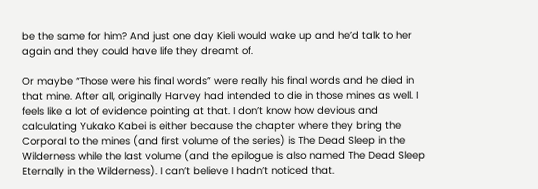be the same for him? And just one day Kieli would wake up and he’d talk to her again and they could have life they dreamt of.

Or maybe “Those were his final words” were really his final words and he died in that mine. After all, originally Harvey had intended to die in those mines as well. I feels like a lot of evidence pointing at that. I don’t know how devious and calculating Yukako Kabei is either because the chapter where they bring the Corporal to the mines (and first volume of the series) is The Dead Sleep in the Wilderness while the last volume (and the epilogue is also named The Dead Sleep Eternally in the Wilderness). I can’t believe I hadn’t noticed that.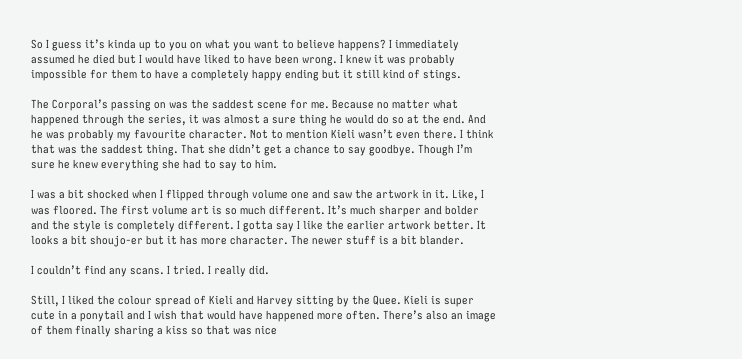So I guess it’s kinda up to you on what you want to believe happens? I immediately assumed he died but I would have liked to have been wrong. I knew it was probably impossible for them to have a completely happy ending but it still kind of stings.

The Corporal’s passing on was the saddest scene for me. Because no matter what happened through the series, it was almost a sure thing he would do so at the end. And he was probably my favourite character. Not to mention Kieli wasn’t even there. I think that was the saddest thing. That she didn’t get a chance to say goodbye. Though I’m sure he knew everything she had to say to him.

I was a bit shocked when I flipped through volume one and saw the artwork in it. Like, I was floored. The first volume art is so much different. It’s much sharper and bolder and the style is completely different. I gotta say I like the earlier artwork better. It looks a bit shoujo-er but it has more character. The newer stuff is a bit blander.

I couldn’t find any scans. I tried. I really did.

Still, I liked the colour spread of Kieli and Harvey sitting by the Quee. Kieli is super cute in a ponytail and I wish that would have happened more often. There’s also an image of them finally sharing a kiss so that was nice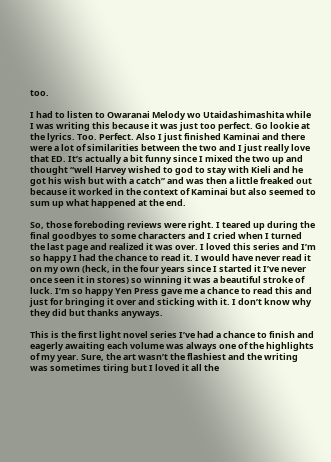too.

I had to listen to Owaranai Melody wo Utaidashimashita while I was writing this because it was just too perfect. Go lookie at the lyrics. Too. Perfect. Also I just finished Kaminai and there were a lot of similarities between the two and I just really love that ED. It’s actually a bit funny since I mixed the two up and thought “well Harvey wished to god to stay with Kieli and he got his wish but with a catch” and was then a little freaked out because it worked in the context of Kaminai but also seemed to sum up what happened at the end.

So, those foreboding reviews were right. I teared up during the final goodbyes to some characters and I cried when I turned the last page and realized it was over. I loved this series and I’m so happy I had the chance to read it. I would have never read it on my own (heck, in the four years since I started it I’ve never once seen it in stores) so winning it was a beautiful stroke of luck. I’m so happy Yen Press gave me a chance to read this and just for bringing it over and sticking with it. I don’t know why they did but thanks anyways.

This is the first light novel series I’ve had a chance to finish and eagerly awaiting each volume was always one of the highlights of my year. Sure, the art wasn’t the flashiest and the writing was sometimes tiring but I loved it all the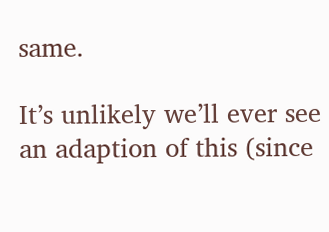same.

It’s unlikely we’ll ever see an adaption of this (since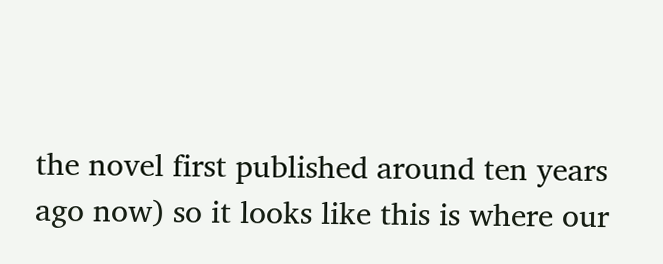the novel first published around ten years ago now) so it looks like this is where our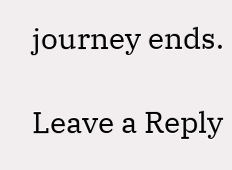journey ends.

Leave a Reply